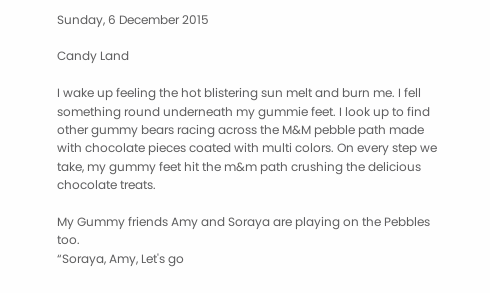Sunday, 6 December 2015

Candy Land

I wake up feeling the hot blistering sun melt and burn me. I fell something round underneath my gummie feet. I look up to find other gummy bears racing across the M&M pebble path made with chocolate pieces coated with multi colors. On every step we take, my gummy feet hit the m&m path crushing the delicious chocolate treats.

My Gummy friends Amy and Soraya are playing on the Pebbles too.
“Soraya, Amy, Let's go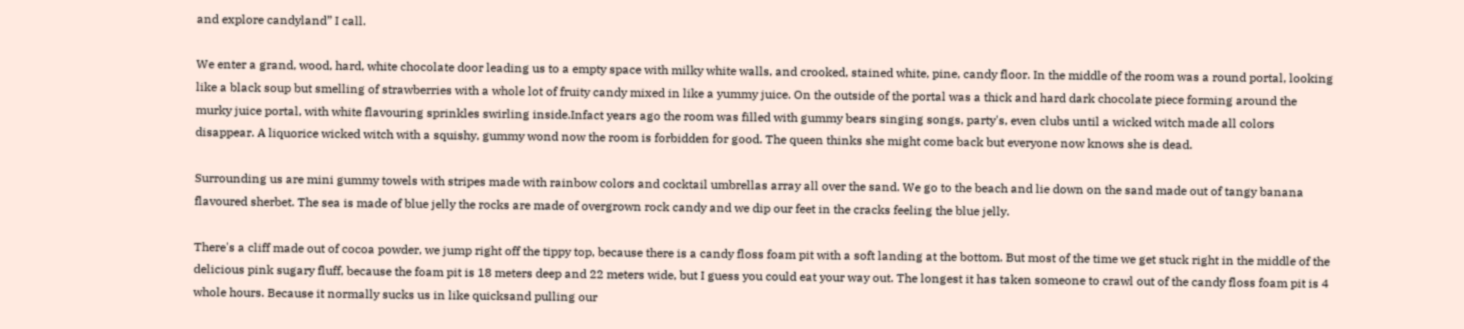and explore candyland” I call.

We enter a grand, wood, hard, white chocolate door leading us to a empty space with milky white walls, and crooked, stained white, pine, candy floor. In the middle of the room was a round portal, looking like a black soup but smelling of strawberries with a whole lot of fruity candy mixed in like a yummy juice. On the outside of the portal was a thick and hard dark chocolate piece forming around the murky juice portal, with white flavouring sprinkles swirling inside.Infact years ago the room was filled with gummy bears singing songs, party's, even clubs until a wicked witch made all colors disappear. A liquorice wicked witch with a squishy, gummy wond now the room is forbidden for good. The queen thinks she might come back but everyone now knows she is dead.

Surrounding us are mini gummy towels with stripes made with rainbow colors and cocktail umbrellas array all over the sand. We go to the beach and lie down on the sand made out of tangy banana flavoured sherbet. The sea is made of blue jelly the rocks are made of overgrown rock candy and we dip our feet in the cracks feeling the blue jelly.

There's a cliff made out of cocoa powder, we jump right off the tippy top, because there is a candy floss foam pit with a soft landing at the bottom. But most of the time we get stuck right in the middle of the delicious pink sugary fluff, because the foam pit is 18 meters deep and 22 meters wide, but I guess you could eat your way out. The longest it has taken someone to crawl out of the candy floss foam pit is 4 whole hours. Because it normally sucks us in like quicksand pulling our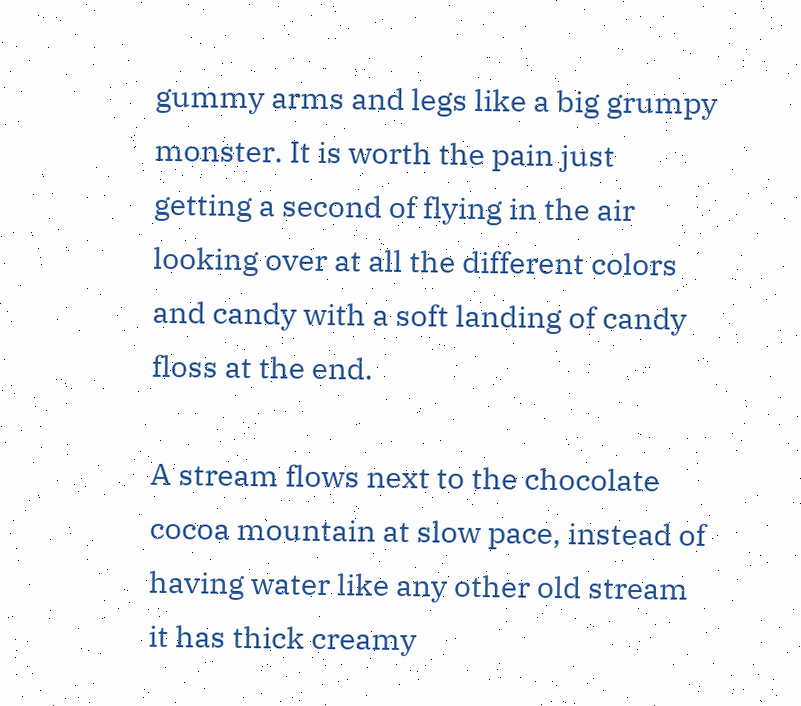gummy arms and legs like a big grumpy monster. It is worth the pain just getting a second of flying in the air looking over at all the different colors and candy with a soft landing of candy floss at the end.

A stream flows next to the chocolate cocoa mountain at slow pace, instead of having water like any other old stream it has thick creamy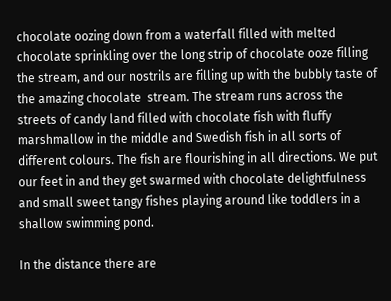chocolate oozing down from a waterfall filled with melted chocolate sprinkling over the long strip of chocolate ooze filling the stream, and our nostrils are filling up with the bubbly taste of the amazing chocolate  stream. The stream runs across the streets of candy land filled with chocolate fish with fluffy marshmallow in the middle and Swedish fish in all sorts of different colours. The fish are flourishing in all directions. We put our feet in and they get swarmed with chocolate delightfulness and small sweet tangy fishes playing around like toddlers in a shallow swimming pond.

In the distance there are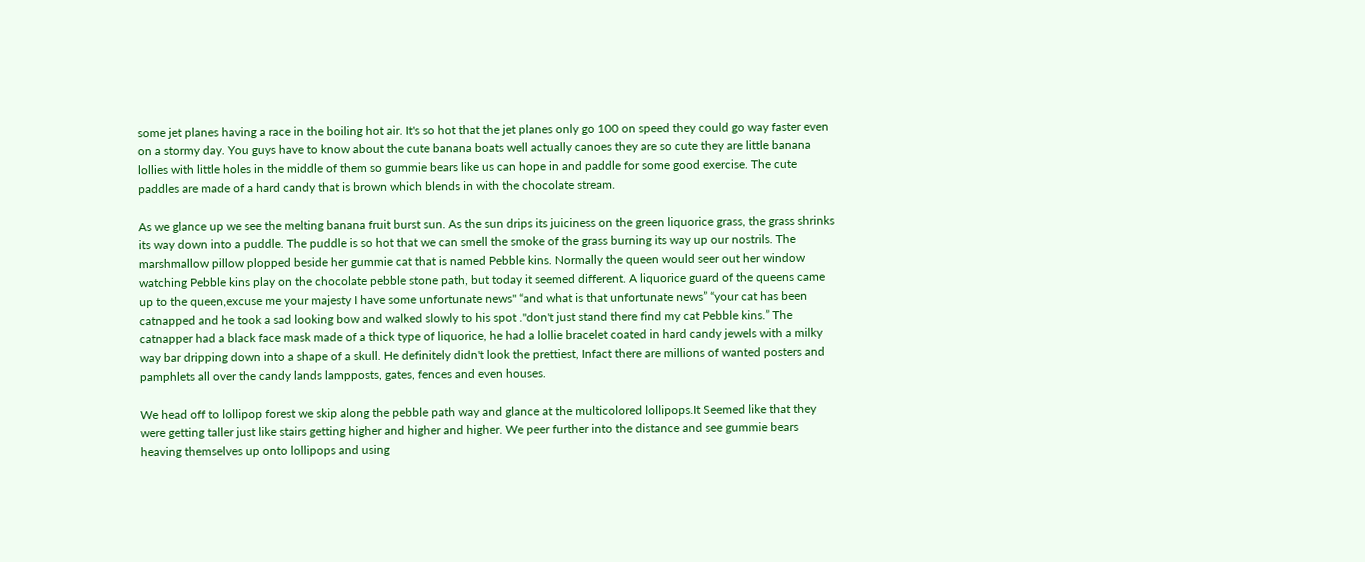some jet planes having a race in the boiling hot air. It's so hot that the jet planes only go 100 on speed they could go way faster even on a stormy day. You guys have to know about the cute banana boats well actually canoes they are so cute they are little banana lollies with little holes in the middle of them so gummie bears like us can hope in and paddle for some good exercise. The cute paddles are made of a hard candy that is brown which blends in with the chocolate stream.

As we glance up we see the melting banana fruit burst sun. As the sun drips its juiciness on the green liquorice grass, the grass shrinks its way down into a puddle. The puddle is so hot that we can smell the smoke of the grass burning its way up our nostrils. The  marshmallow pillow plopped beside her gummie cat that is named Pebble kins. Normally the queen would seer out her window watching Pebble kins play on the chocolate pebble stone path, but today it seemed different. A liquorice guard of the queens came up to the queen,excuse me your majesty I have some unfortunate news" “and what is that unfortunate news” “your cat has been catnapped and he took a sad looking bow and walked slowly to his spot ."don't just stand there find my cat Pebble kins.” The catnapper had a black face mask made of a thick type of liquorice, he had a lollie bracelet coated in hard candy jewels with a milky way bar dripping down into a shape of a skull. He definitely didn't look the prettiest, Infact there are millions of wanted posters and pamphlets all over the candy lands lampposts, gates, fences and even houses.

We head off to lollipop forest we skip along the pebble path way and glance at the multicolored lollipops.It Seemed like that they were getting taller just like stairs getting higher and higher and higher. We peer further into the distance and see gummie bears heaving themselves up onto lollipops and using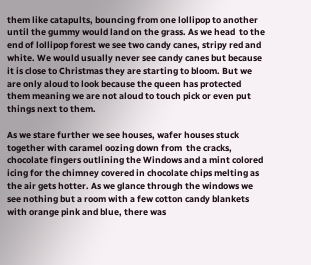them like catapults, bouncing from one lollipop to another until the gummy would land on the grass. As we head  to the end of lollipop forest we see two candy canes, stripy red and white. We would usually never see candy canes but because it is close to Christmas they are starting to bloom. But we are only aloud to look because the queen has protected them meaning we are not aloud to touch pick or even put things next to them.

As we stare further we see houses, wafer houses stuck together with caramel oozing down from  the cracks, chocolate fingers outlining the Windows and a mint colored icing for the chimney covered in chocolate chips melting as the air gets hotter. As we glance through the windows we see nothing but a room with a few cotton candy blankets with orange pink and blue, there was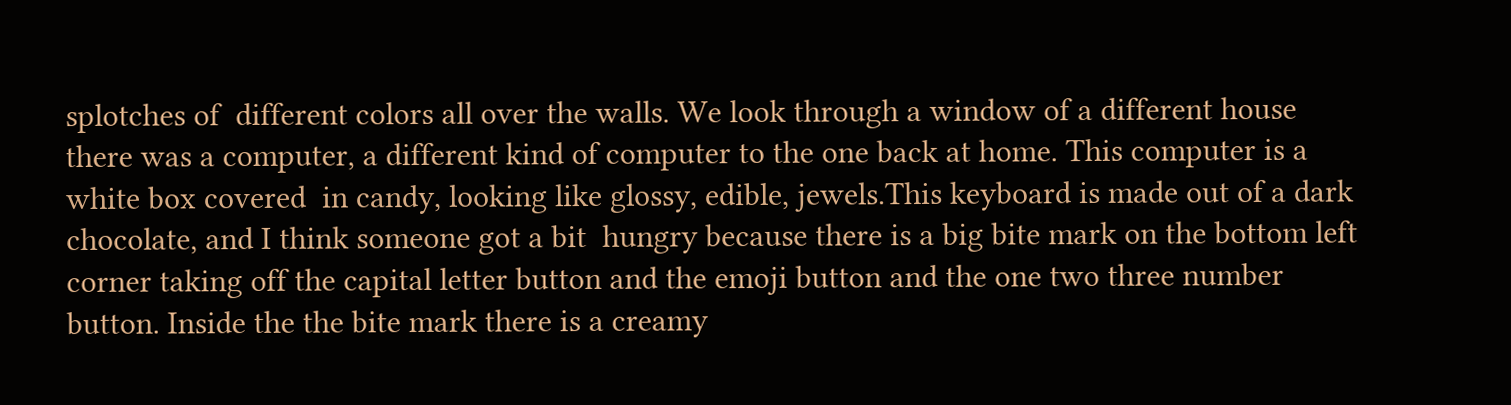splotches of  different colors all over the walls. We look through a window of a different house there was a computer, a different kind of computer to the one back at home. This computer is a white box covered  in candy, looking like glossy, edible, jewels.This keyboard is made out of a dark chocolate, and I think someone got a bit  hungry because there is a big bite mark on the bottom left corner taking off the capital letter button and the emoji button and the one two three number button. Inside the the bite mark there is a creamy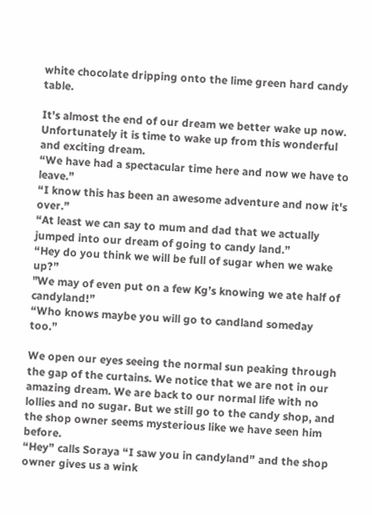white chocolate dripping onto the lime green hard candy table.

It's almost the end of our dream we better wake up now.
Unfortunately it is time to wake up from this wonderful and exciting dream.
“We have had a spectacular time here and now we have to leave.”
“I know this has been an awesome adventure and now it's over.”
“At least we can say to mum and dad that we actually jumped into our dream of going to candy land.”
“Hey do you think we will be full of sugar when we wake up?”
"We may of even put on a few Kg’s knowing we ate half of candyland!”
“Who knows maybe you will go to candland someday too.”

We open our eyes seeing the normal sun peaking through the gap of the curtains. We notice that we are not in our amazing dream. We are back to our normal life with no lollies and no sugar. But we still go to the candy shop, and the shop owner seems mysterious like we have seen him before.
“Hey” calls Soraya “I saw you in candyland” and the shop owner gives us a wink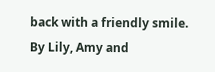back with a friendly smile.
By Lily, Amy and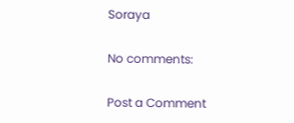Soraya

No comments:

Post a Comment